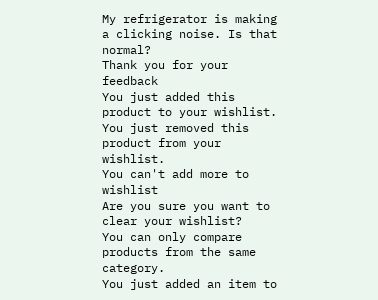My refrigerator is making a clicking noise. Is that normal?
Thank you for your feedback
You just added this product to your wishlist.
You just removed this product from your wishlist.
You can't add more to wishlist
Are you sure you want to clear your wishlist?
You can only compare products from the same category.
You just added an item to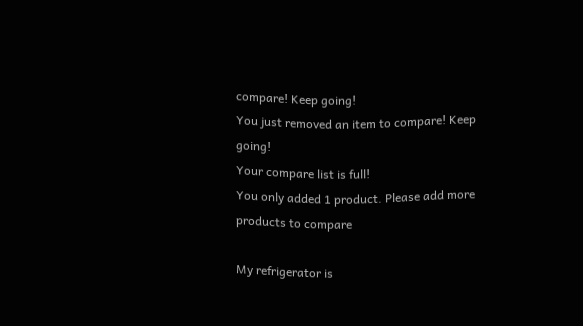compare! Keep going!
You just removed an item to compare! Keep going!
Your compare list is full!
You only added 1 product. Please add more products to compare

My refrigerator is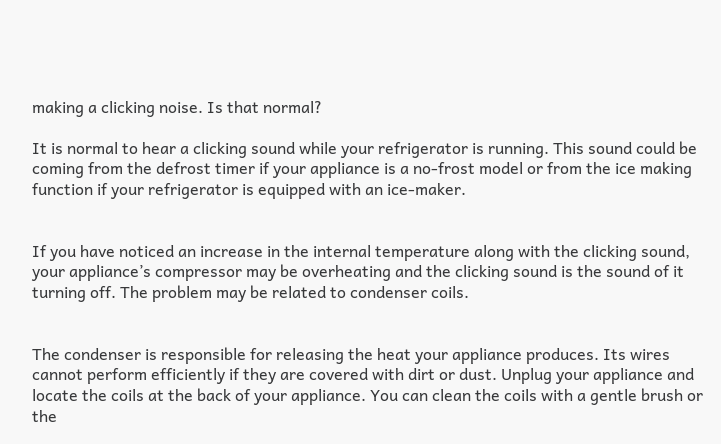making a clicking noise. Is that normal?

It is normal to hear a clicking sound while your refrigerator is running. This sound could be coming from the defrost timer if your appliance is a no-frost model or from the ice making function if your refrigerator is equipped with an ice-maker.


If you have noticed an increase in the internal temperature along with the clicking sound, your appliance’s compressor may be overheating and the clicking sound is the sound of it turning off. The problem may be related to condenser coils.


The condenser is responsible for releasing the heat your appliance produces. Its wires cannot perform efficiently if they are covered with dirt or dust. Unplug your appliance and locate the coils at the back of your appliance. You can clean the coils with a gentle brush or the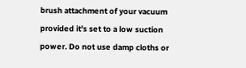brush attachment of your vacuum provided it’s set to a low suction power. Do not use damp cloths or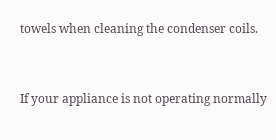towels when cleaning the condenser coils.


If your appliance is not operating normally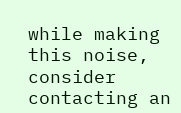while making this noise, consider contacting an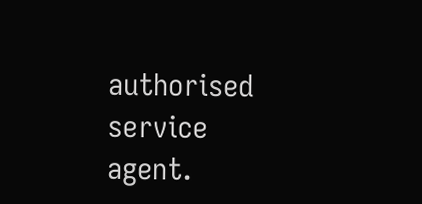authorised service agent.